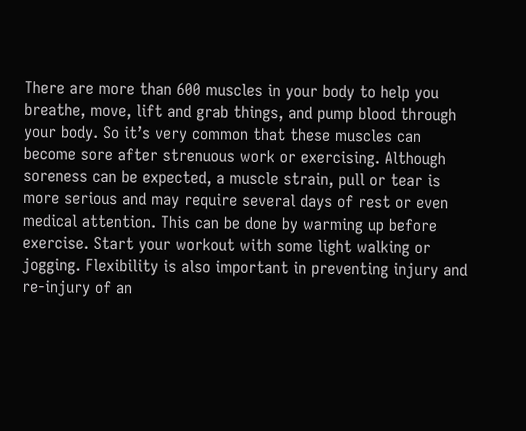There are more than 600 muscles in your body to help you breathe, move, lift and grab things, and pump blood through your body. So it’s very common that these muscles can become sore after strenuous work or exercising. Although soreness can be expected, a muscle strain, pull or tear is more serious and may require several days of rest or even medical attention. This can be done by warming up before exercise. Start your workout with some light walking or jogging. Flexibility is also important in preventing injury and re-injury of an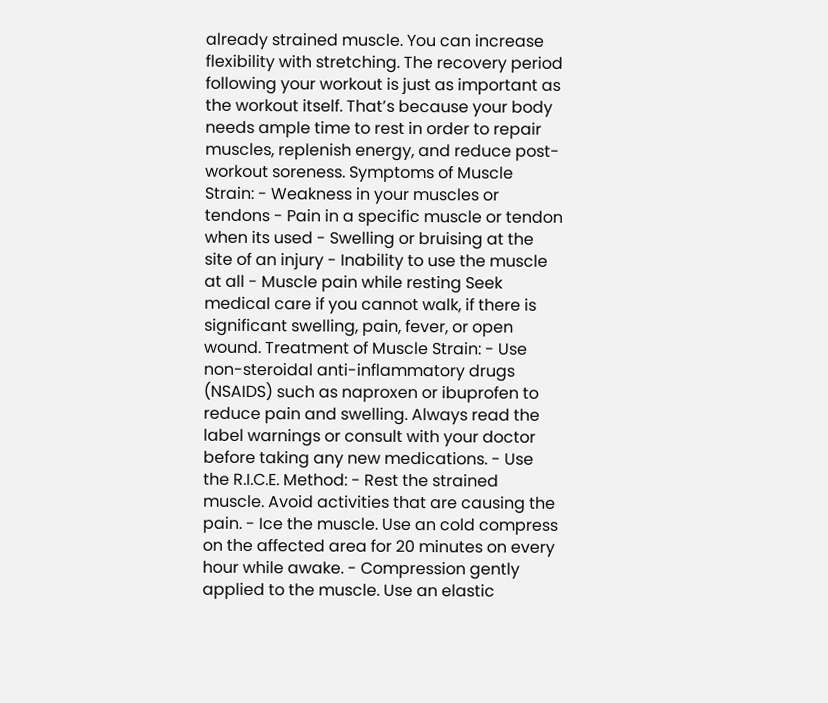already strained muscle. You can increase flexibility with stretching. The recovery period following your workout is just as important as the workout itself. That’s because your body needs ample time to rest in order to repair muscles, replenish energy, and reduce post-workout soreness. Symptoms of Muscle Strain: - Weakness in your muscles or tendons - Pain in a specific muscle or tendon when its used - Swelling or bruising at the site of an injury - Inability to use the muscle at all - Muscle pain while resting Seek medical care if you cannot walk, if there is significant swelling, pain, fever, or open wound. Treatment of Muscle Strain: - Use non-steroidal anti-inflammatory drugs (NSAIDS) such as naproxen or ibuprofen to reduce pain and swelling. Always read the label warnings or consult with your doctor before taking any new medications. - Use the R.I.C.E. Method: - Rest the strained muscle. Avoid activities that are causing the pain. - Ice the muscle. Use an cold compress on the affected area for 20 minutes on every hour while awake. - Compression gently applied to the muscle. Use an elastic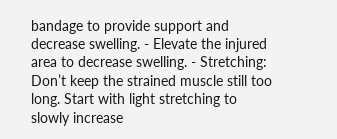bandage to provide support and decrease swelling. - Elevate the injured area to decrease swelling. - Stretching: Don’t keep the strained muscle still too long. Start with light stretching to slowly increase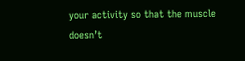your activity so that the muscle doesn’t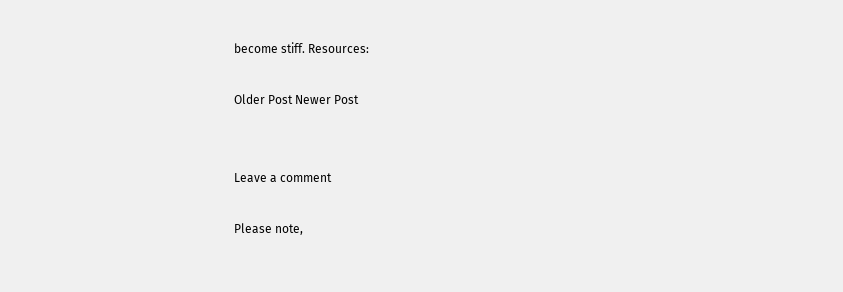become stiff. Resources:

Older Post Newer Post


Leave a comment

Please note,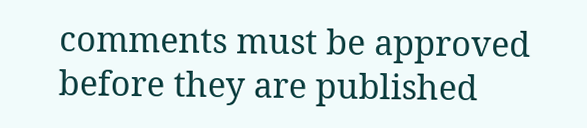comments must be approved before they are published